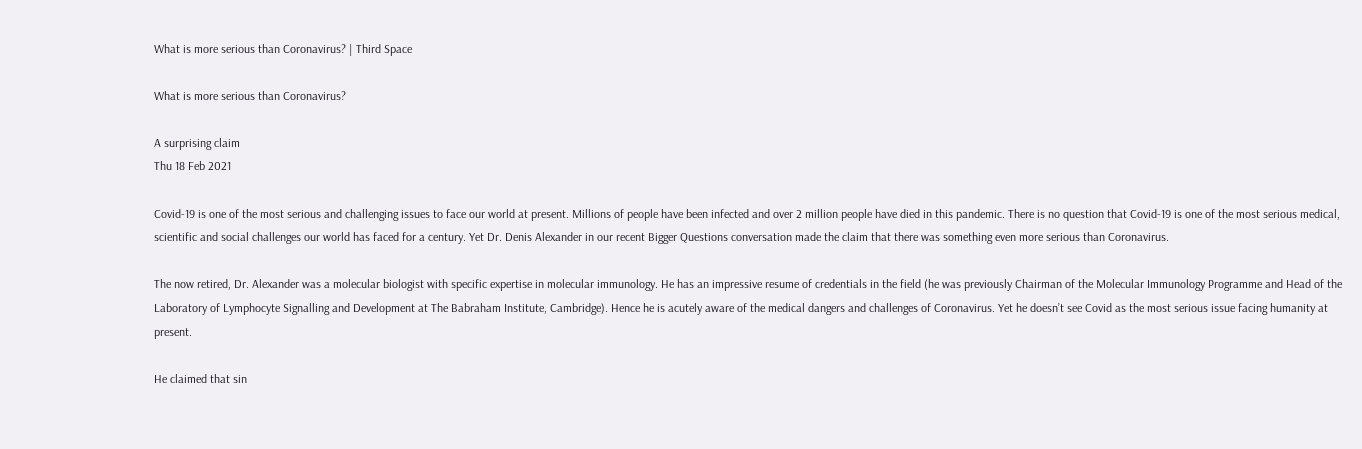What is more serious than Coronavirus? | Third Space

What is more serious than Coronavirus?

A surprising claim
Thu 18 Feb 2021

Covid-19 is one of the most serious and challenging issues to face our world at present. Millions of people have been infected and over 2 million people have died in this pandemic. There is no question that Covid-19 is one of the most serious medical, scientific and social challenges our world has faced for a century. Yet Dr. Denis Alexander in our recent Bigger Questions conversation made the claim that there was something even more serious than Coronavirus.

The now retired, Dr. Alexander was a molecular biologist with specific expertise in molecular immunology. He has an impressive resume of credentials in the field (he was previously Chairman of the Molecular Immunology Programme and Head of the Laboratory of Lymphocyte Signalling and Development at The Babraham Institute, Cambridge). Hence he is acutely aware of the medical dangers and challenges of Coronavirus. Yet he doesn’t see Covid as the most serious issue facing humanity at present.

He claimed that sin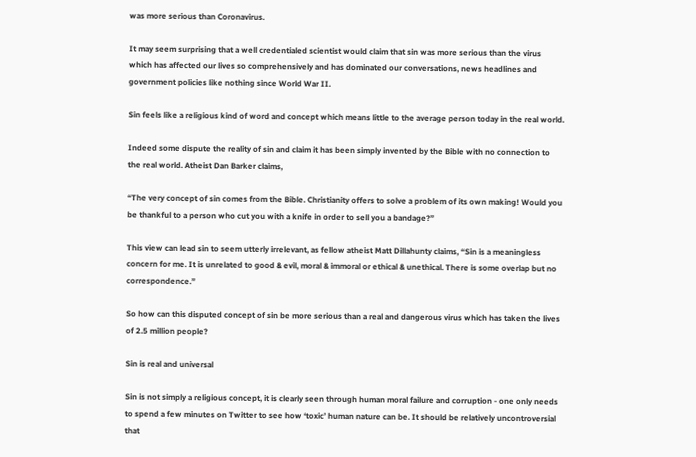was more serious than Coronavirus.

It may seem surprising that a well credentialed scientist would claim that sin was more serious than the virus which has affected our lives so comprehensively and has dominated our conversations, news headlines and government policies like nothing since World War II.

Sin feels like a religious kind of word and concept which means little to the average person today in the real world.

Indeed some dispute the reality of sin and claim it has been simply invented by the Bible with no connection to the real world. Atheist Dan Barker claims,

“The very concept of sin comes from the Bible. Christianity offers to solve a problem of its own making! Would you be thankful to a person who cut you with a knife in order to sell you a bandage?”

This view can lead sin to seem utterly irrelevant, as fellow atheist Matt Dillahunty claims, “Sin is a meaningless concern for me. It is unrelated to good & evil, moral & immoral or ethical & unethical. There is some overlap but no correspondence.”

So how can this disputed concept of sin be more serious than a real and dangerous virus which has taken the lives of 2.5 million people?

Sin is real and universal

Sin is not simply a religious concept, it is clearly seen through human moral failure and corruption - one only needs to spend a few minutes on Twitter to see how ‘toxic’ human nature can be. It should be relatively uncontroversial that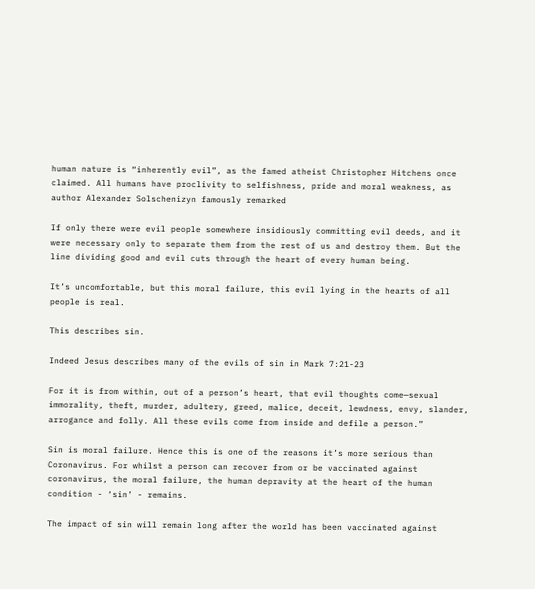human nature is “inherently evil”, as the famed atheist Christopher Hitchens once claimed. All humans have proclivity to selfishness, pride and moral weakness, as author Alexander Solschenizyn famously remarked

If only there were evil people somewhere insidiously committing evil deeds, and it were necessary only to separate them from the rest of us and destroy them. But the line dividing good and evil cuts through the heart of every human being.

It’s uncomfortable, but this moral failure, this evil lying in the hearts of all people is real.

This describes sin.

Indeed Jesus describes many of the evils of sin in Mark 7:21-23

For it is from within, out of a person’s heart, that evil thoughts come—sexual immorality, theft, murder, adultery, greed, malice, deceit, lewdness, envy, slander, arrogance and folly. All these evils come from inside and defile a person.”

Sin is moral failure. Hence this is one of the reasons it’s more serious than Coronavirus. For whilst a person can recover from or be vaccinated against coronavirus, the moral failure, the human depravity at the heart of the human condition - ‘sin’ - remains.

The impact of sin will remain long after the world has been vaccinated against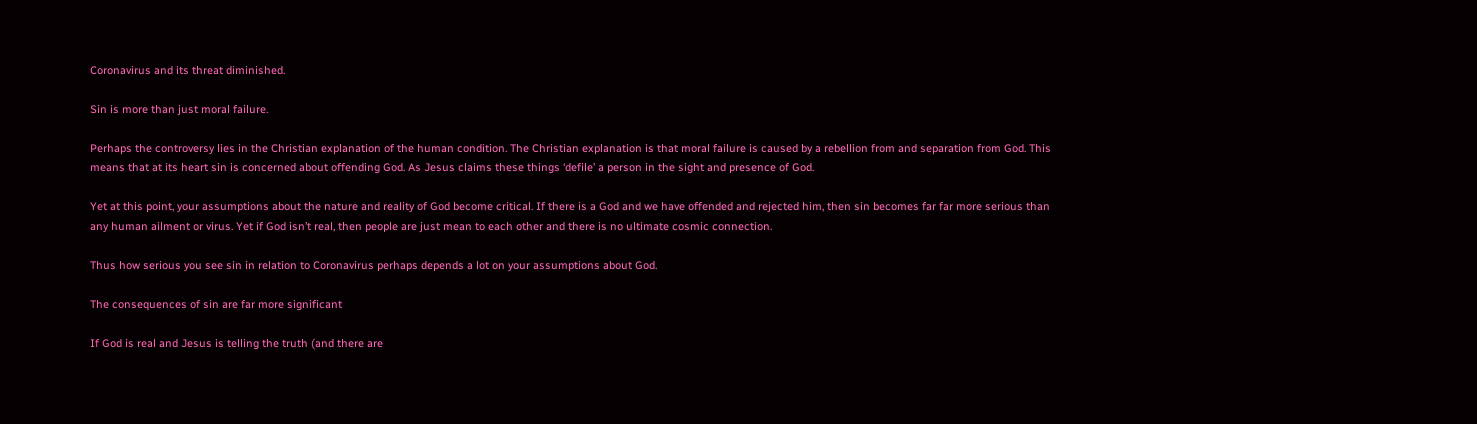Coronavirus and its threat diminished.

Sin is more than just moral failure.

Perhaps the controversy lies in the Christian explanation of the human condition. The Christian explanation is that moral failure is caused by a rebellion from and separation from God. This means that at its heart sin is concerned about offending God. As Jesus claims these things ‘defile’ a person in the sight and presence of God.

Yet at this point, your assumptions about the nature and reality of God become critical. If there is a God and we have offended and rejected him, then sin becomes far far more serious than any human ailment or virus. Yet if God isn’t real, then people are just mean to each other and there is no ultimate cosmic connection.

Thus how serious you see sin in relation to Coronavirus perhaps depends a lot on your assumptions about God.

The consequences of sin are far more significant

If God is real and Jesus is telling the truth (and there are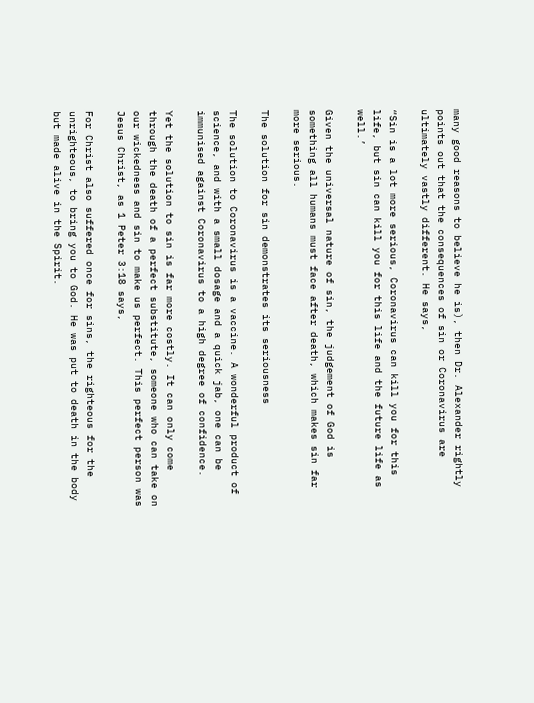many good reasons to believe he is), then Dr. Alexander rightly points out that the consequences of sin or Coronavirus are ultimately vastly different. He says,

“Sin is a lot more serious, Coronavirus can kill you for this life, but sin can kill you for this life and the future life as well.’

Given the universal nature of sin, the judgement of God is something all humans must face after death, which makes sin far more serious.

The solution for sin demonstrates its seriousness

The solution to Coronavirus is a vaccine. A wonderful product of science, and with a small dosage and a quick jab, one can be immunised against Coronavirus to a high degree of confidence.

Yet the solution to sin is far more costly. It can only come through the death of a perfect substitute, someone who can take on our wickedness and sin to make us perfect. This perfect person was Jesus Christ, as 1 Peter 3:18 says,

For Christ also suffered once for sins, the righteous for the unrighteous, to bring you to God. He was put to death in the body but made alive in the Spirit.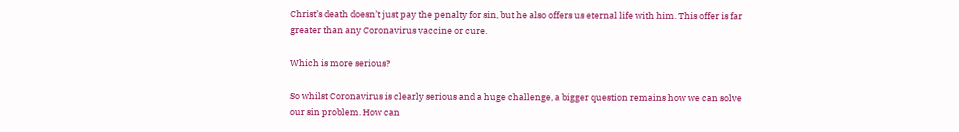Christ’s death doesn’t just pay the penalty for sin, but he also offers us eternal life with him. This offer is far greater than any Coronavirus vaccine or cure.

Which is more serious?

So whilst Coronavirus is clearly serious and a huge challenge, a bigger question remains how we can solve our sin problem. How can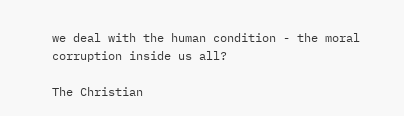we deal with the human condition - the moral corruption inside us all?

The Christian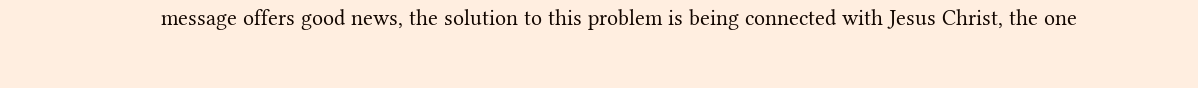message offers good news, the solution to this problem is being connected with Jesus Christ, the one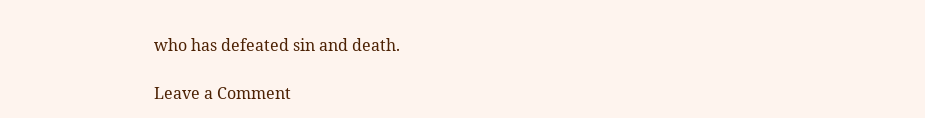who has defeated sin and death.

Leave a Comment